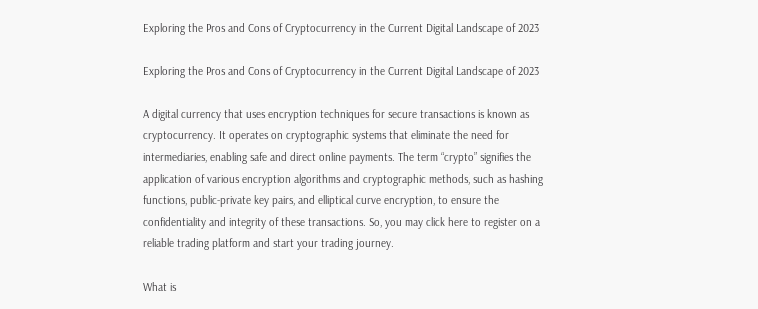Exploring the Pros and Cons of Cryptocurrency in the Current Digital Landscape of 2023

Exploring the Pros and Cons of Cryptocurrency in the Current Digital Landscape of 2023

A digital currency that uses encryption techniques for secure transactions is known as cryptocurrency. It operates on cryptographic systems that eliminate the need for intermediaries, enabling safe and direct online payments. The term “crypto” signifies the application of various encryption algorithms and cryptographic methods, such as hashing functions, public-private key pairs, and elliptical curve encryption, to ensure the confidentiality and integrity of these transactions. So, you may click here to register on a reliable trading platform and start your trading journey.

What is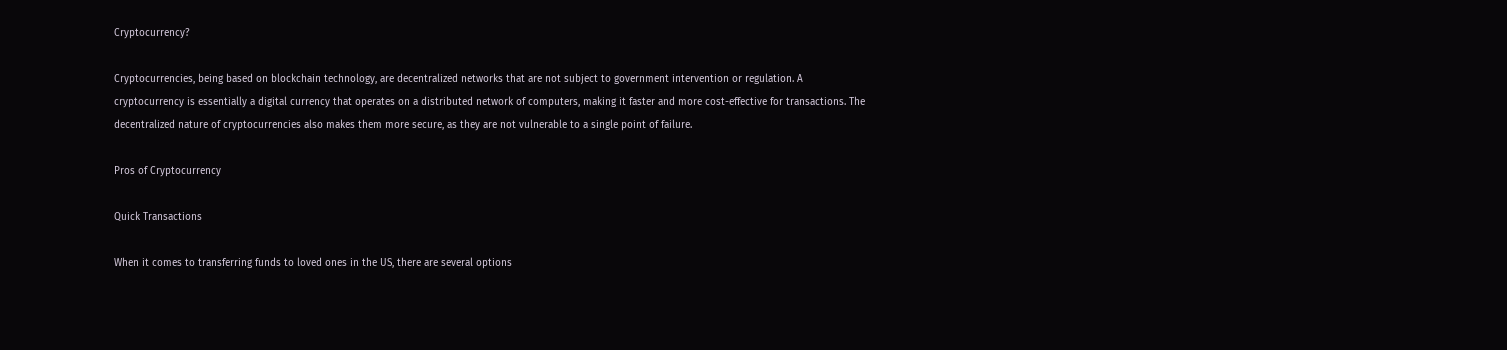Cryptocurrency?

Cryptocurrencies, being based on blockchain technology, are decentralized networks that are not subject to government intervention or regulation. A cryptocurrency is essentially a digital currency that operates on a distributed network of computers, making it faster and more cost-effective for transactions. The decentralized nature of cryptocurrencies also makes them more secure, as they are not vulnerable to a single point of failure.

Pros of Cryptocurrency

Quick Transactions

When it comes to transferring funds to loved ones in the US, there are several options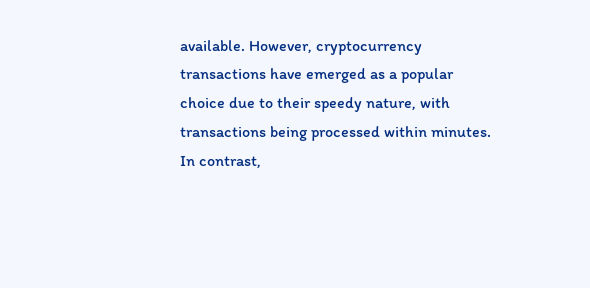available. However, cryptocurrency transactions have emerged as a popular choice due to their speedy nature, with transactions being processed within minutes. In contrast,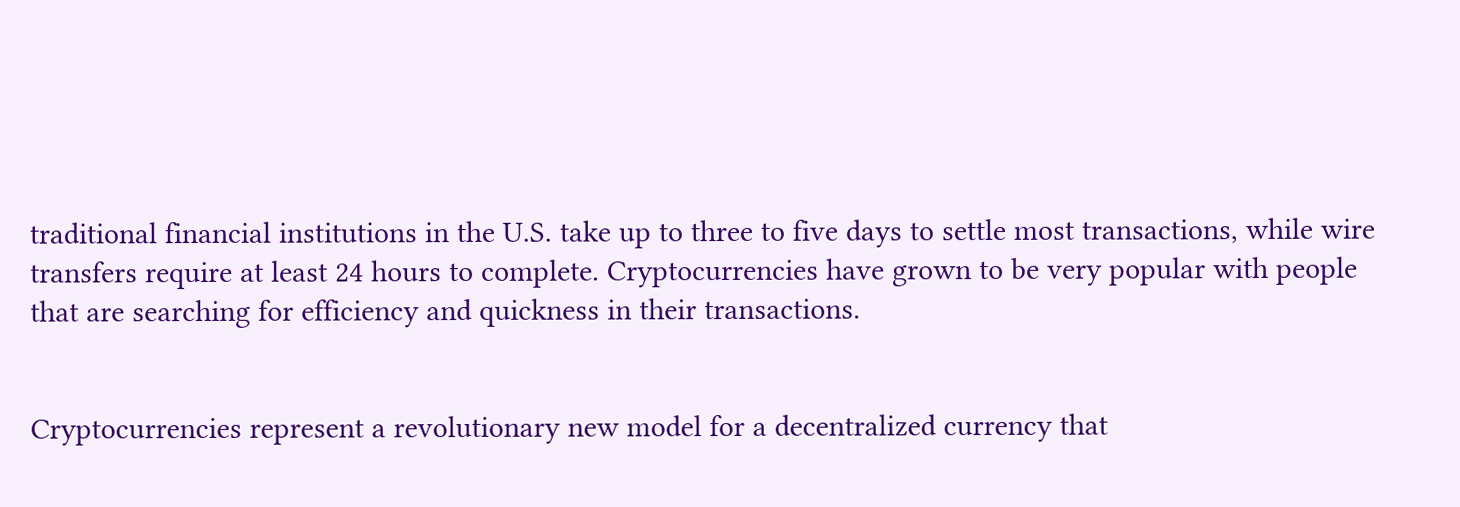traditional financial institutions in the U.S. take up to three to five days to settle most transactions, while wire transfers require at least 24 hours to complete. Cryptocurrencies have grown to be very popular with people that are searching for efficiency and quickness in their transactions.


Cryptocurrencies represent a revolutionary new model for a decentralized currency that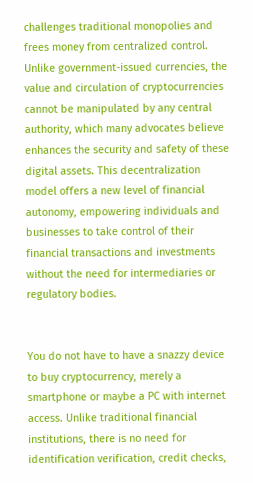challenges traditional monopolies and frees money from centralized control. Unlike government-issued currencies, the value and circulation of cryptocurrencies cannot be manipulated by any central authority, which many advocates believe enhances the security and safety of these digital assets. This decentralization model offers a new level of financial autonomy, empowering individuals and businesses to take control of their financial transactions and investments without the need for intermediaries or regulatory bodies.


You do not have to have a snazzy device to buy cryptocurrency, merely a smartphone or maybe a PC with internet access. Unlike traditional financial institutions, there is no need for identification verification, credit checks,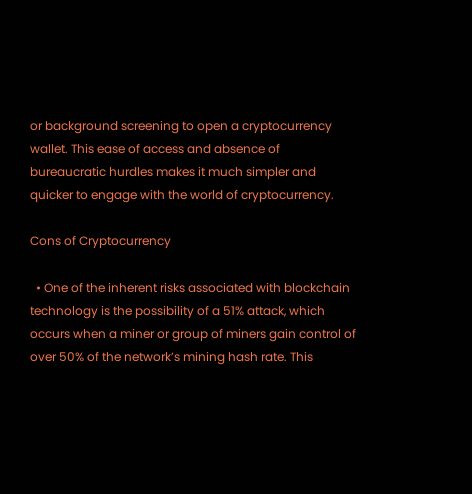or background screening to open a cryptocurrency wallet. This ease of access and absence of bureaucratic hurdles makes it much simpler and quicker to engage with the world of cryptocurrency.

Cons of Cryptocurrency

  • One of the inherent risks associated with blockchain technology is the possibility of a 51% attack, which occurs when a miner or group of miners gain control of over 50% of the network’s mining hash rate. This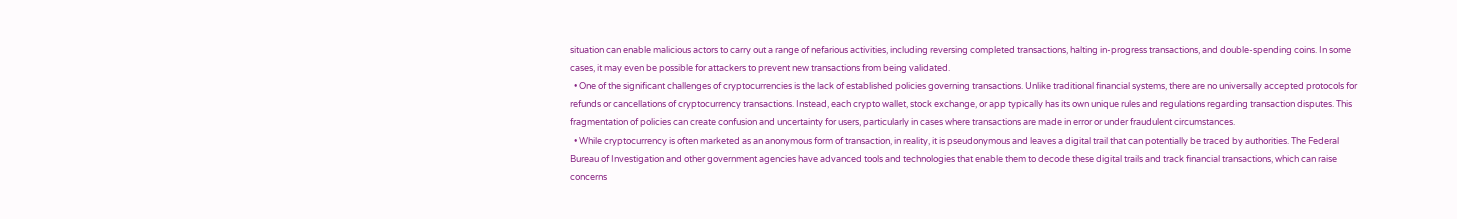situation can enable malicious actors to carry out a range of nefarious activities, including reversing completed transactions, halting in-progress transactions, and double-spending coins. In some cases, it may even be possible for attackers to prevent new transactions from being validated.
  • One of the significant challenges of cryptocurrencies is the lack of established policies governing transactions. Unlike traditional financial systems, there are no universally accepted protocols for refunds or cancellations of cryptocurrency transactions. Instead, each crypto wallet, stock exchange, or app typically has its own unique rules and regulations regarding transaction disputes. This fragmentation of policies can create confusion and uncertainty for users, particularly in cases where transactions are made in error or under fraudulent circumstances.
  • While cryptocurrency is often marketed as an anonymous form of transaction, in reality, it is pseudonymous and leaves a digital trail that can potentially be traced by authorities. The Federal Bureau of Investigation and other government agencies have advanced tools and technologies that enable them to decode these digital trails and track financial transactions, which can raise concerns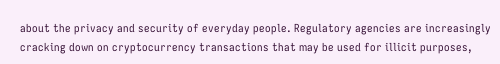about the privacy and security of everyday people. Regulatory agencies are increasingly cracking down on cryptocurrency transactions that may be used for illicit purposes,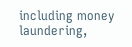including money laundering,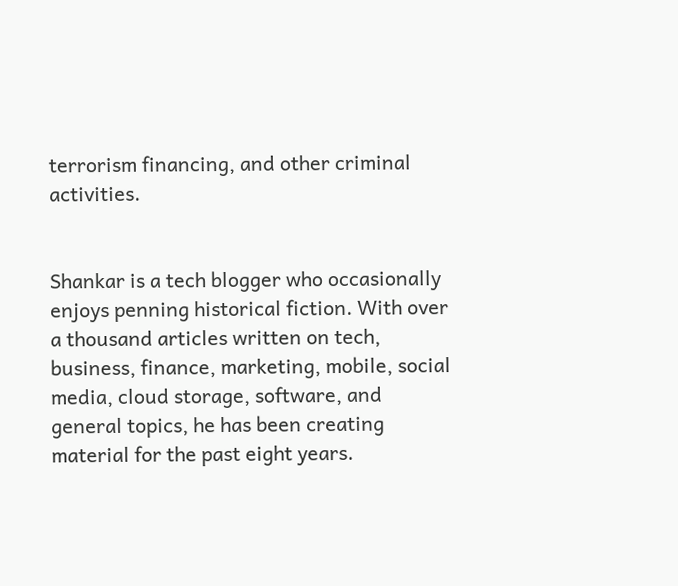terrorism financing, and other criminal activities.


Shankar is a tech blogger who occasionally enjoys penning historical fiction. With over a thousand articles written on tech, business, finance, marketing, mobile, social media, cloud storage, software, and general topics, he has been creating material for the past eight years.